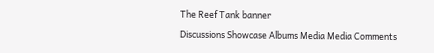The Reef Tank banner

Discussions Showcase Albums Media Media Comments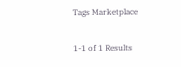Tags Marketplace

1-1 of 1 Results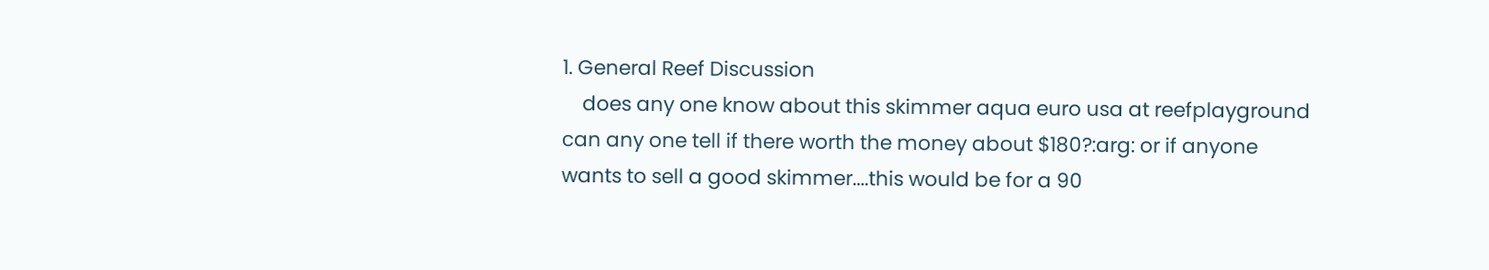1. General Reef Discussion
    does any one know about this skimmer aqua euro usa at reefplayground can any one tell if there worth the money about $180?:arg: or if anyone wants to sell a good skimmer....this would be for a 90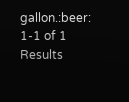gallon.:beer:
1-1 of 1 Results